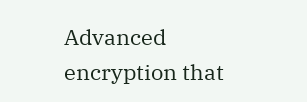Advanced encryption that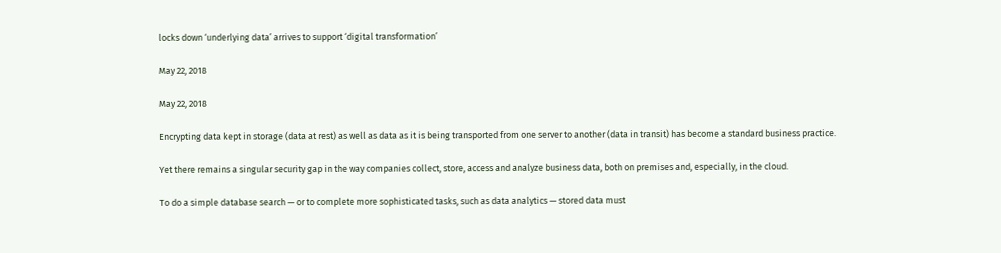locks down ‘underlying data’ arrives to support ‘digital transformation’

May 22, 2018

May 22, 2018

Encrypting data kept in storage (data at rest) as well as data as it is being transported from one server to another (data in transit) has become a standard business practice.

Yet there remains a singular security gap in the way companies collect, store, access and analyze business data, both on premises and, especially, in the cloud.

To do a simple database search — or to complete more sophisticated tasks, such as data analytics — stored data must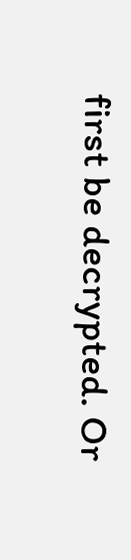first be decrypted. Or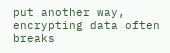put another way, encrypting data often breaks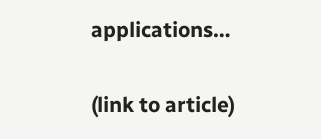applications…

(link to article)